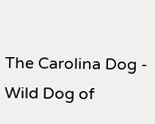The Carolina Dog - Wild Dog of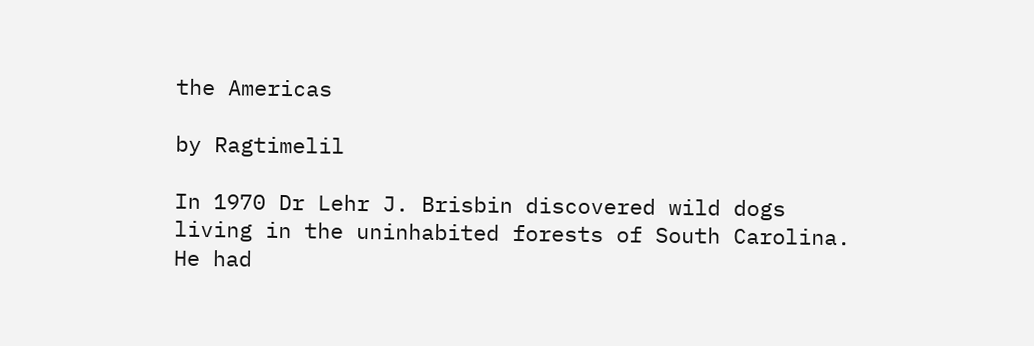the Americas

by Ragtimelil

In 1970 Dr Lehr J. Brisbin discovered wild dogs living in the uninhabited forests of South Carolina. He had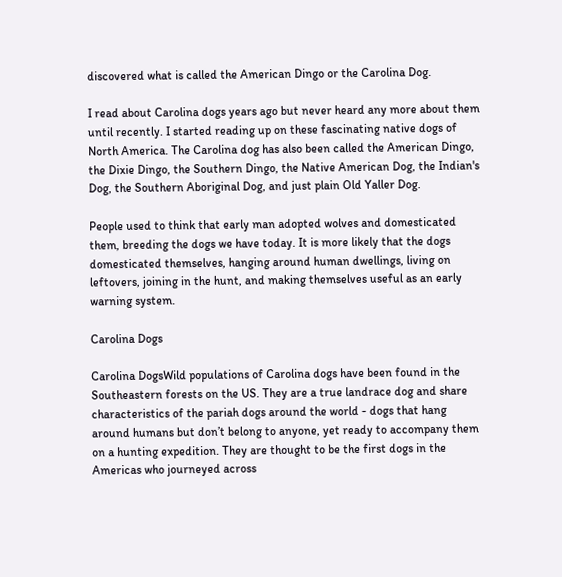discovered what is called the American Dingo or the Carolina Dog.

I read about Carolina dogs years ago but never heard any more about them until recently. I started reading up on these fascinating native dogs of North America. The Carolina dog has also been called the American Dingo, the Dixie Dingo, the Southern Dingo, the Native American Dog, the Indian's Dog, the Southern Aboriginal Dog, and just plain Old Yaller Dog.

People used to think that early man adopted wolves and domesticated them, breeding the dogs we have today. It is more likely that the dogs domesticated themselves, hanging around human dwellings, living on leftovers, joining in the hunt, and making themselves useful as an early warning system.

Carolina Dogs

Carolina DogsWild populations of Carolina dogs have been found in the Southeastern forests on the US. They are a true landrace dog and share characteristics of the pariah dogs around the world - dogs that hang around humans but don’t belong to anyone, yet ready to accompany them on a hunting expedition. They are thought to be the first dogs in the Americas who journeyed across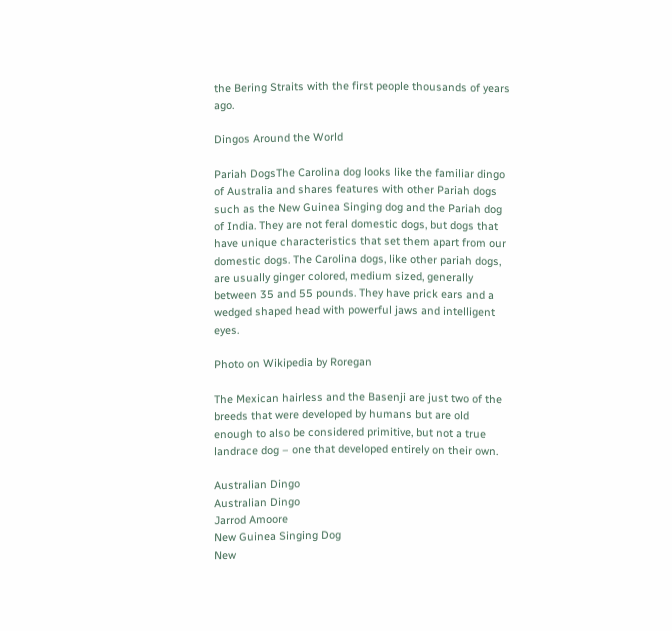the Bering Straits with the first people thousands of years ago.

Dingos Around the World

Pariah DogsThe Carolina dog looks like the familiar dingo of Australia and shares features with other Pariah dogs such as the New Guinea Singing dog and the Pariah dog of India. They are not feral domestic dogs, but dogs that have unique characteristics that set them apart from our domestic dogs. The Carolina dogs, like other pariah dogs, are usually ginger colored, medium sized, generally between 35 and 55 pounds. They have prick ears and a wedged shaped head with powerful jaws and intelligent eyes.

Photo on Wikipedia by Roregan

The Mexican hairless and the Basenji are just two of the breeds that were developed by humans but are old enough to also be considered primitive, but not a true landrace dog – one that developed entirely on their own.

Australian Dingo
Australian Dingo
Jarrod Amoore
New Guinea Singing Dog
New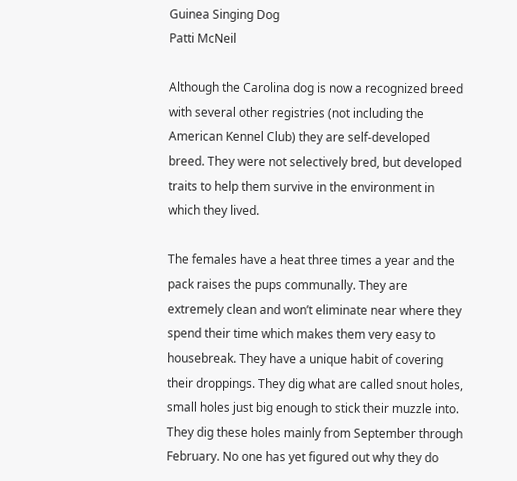Guinea Singing Dog
Patti McNeil

Although the Carolina dog is now a recognized breed with several other registries (not including the American Kennel Club) they are self-developed breed. They were not selectively bred, but developed traits to help them survive in the environment in which they lived.

The females have a heat three times a year and the pack raises the pups communally. They are extremely clean and won’t eliminate near where they spend their time which makes them very easy to housebreak. They have a unique habit of covering their droppings. They dig what are called snout holes, small holes just big enough to stick their muzzle into. They dig these holes mainly from September through February. No one has yet figured out why they do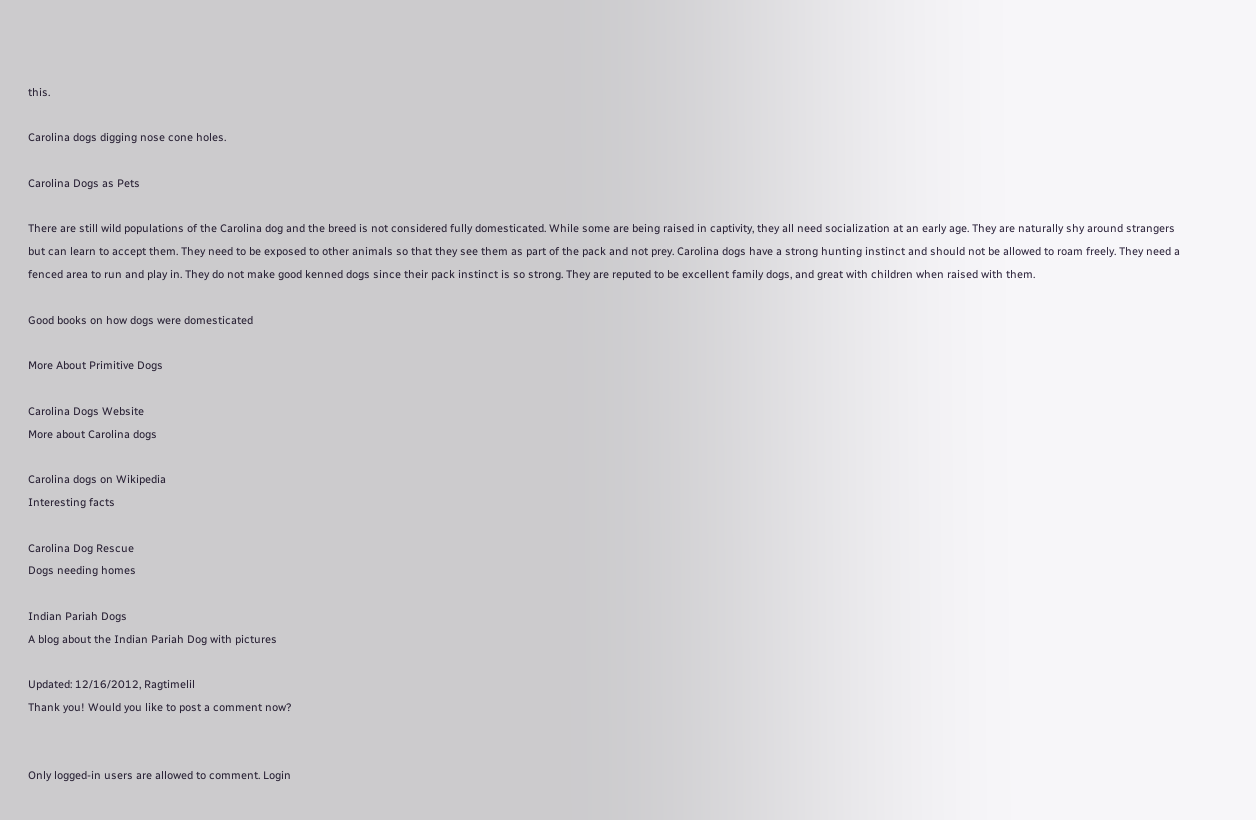this.

Carolina dogs digging nose cone holes.

Carolina Dogs as Pets

There are still wild populations of the Carolina dog and the breed is not considered fully domesticated. While some are being raised in captivity, they all need socialization at an early age. They are naturally shy around strangers but can learn to accept them. They need to be exposed to other animals so that they see them as part of the pack and not prey. Carolina dogs have a strong hunting instinct and should not be allowed to roam freely. They need a fenced area to run and play in. They do not make good kenned dogs since their pack instinct is so strong. They are reputed to be excellent family dogs, and great with children when raised with them.

Good books on how dogs were domesticated

More About Primitive Dogs

Carolina Dogs Website
More about Carolina dogs

Carolina dogs on Wikipedia
Interesting facts

Carolina Dog Rescue
Dogs needing homes

Indian Pariah Dogs
A blog about the Indian Pariah Dog with pictures

Updated: 12/16/2012, Ragtimelil
Thank you! Would you like to post a comment now?


Only logged-in users are allowed to comment. Login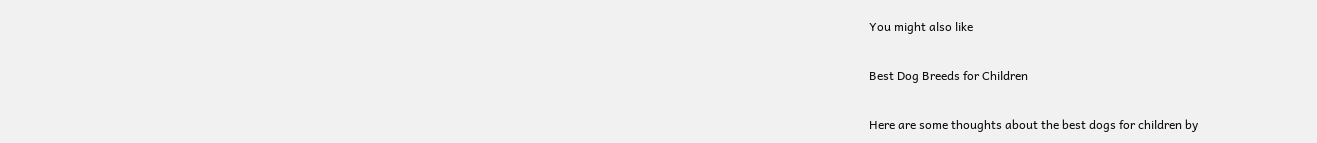You might also like

Best Dog Breeds for Children

Here are some thoughts about the best dogs for children by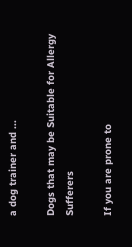a dog trainer and ...

Dogs that may be Suitable for Allergy Sufferers

If you are prone to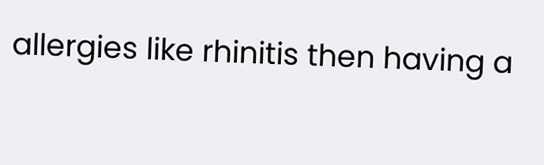allergies like rhinitis then having a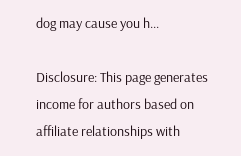dog may cause you h...

Disclosure: This page generates income for authors based on affiliate relationships with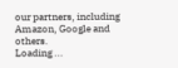our partners, including Amazon, Google and others.
Loading ...